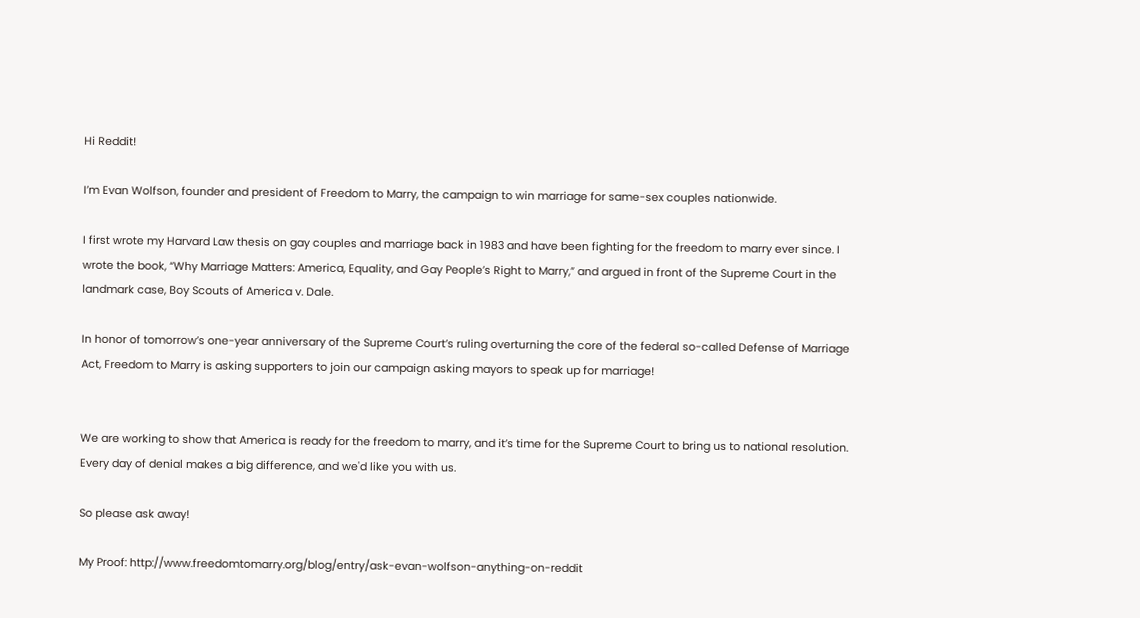Hi Reddit!

I’m Evan Wolfson, founder and president of Freedom to Marry, the campaign to win marriage for same-sex couples nationwide.

I first wrote my Harvard Law thesis on gay couples and marriage back in 1983 and have been fighting for the freedom to marry ever since. I wrote the book, “Why Marriage Matters: America, Equality, and Gay People’s Right to Marry,” and argued in front of the Supreme Court in the landmark case, Boy Scouts of America v. Dale.

In honor of tomorrow’s one-year anniversary of the Supreme Court’s ruling overturning the core of the federal so-called Defense of Marriage Act, Freedom to Marry is asking supporters to join our campaign asking mayors to speak up for marriage!


We are working to show that America is ready for the freedom to marry, and it’s time for the Supreme Court to bring us to national resolution. Every day of denial makes a big difference, and we'd like you with us.

So please ask away!

My Proof: http://www.freedomtomarry.org/blog/entry/ask-evan-wolfson-anything-on-reddit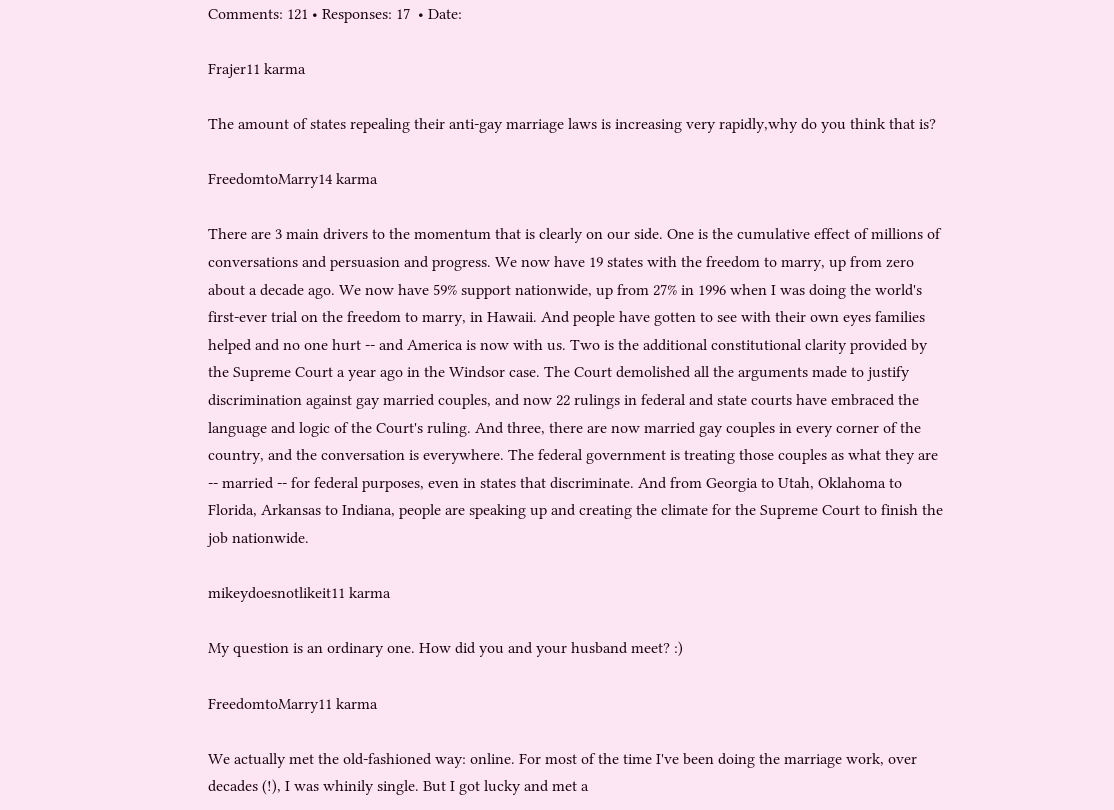Comments: 121 • Responses: 17  • Date:

Frajer11 karma

The amount of states repealing their anti-gay marriage laws is increasing very rapidly,why do you think that is?

FreedomtoMarry14 karma

There are 3 main drivers to the momentum that is clearly on our side. One is the cumulative effect of millions of conversations and persuasion and progress. We now have 19 states with the freedom to marry, up from zero about a decade ago. We now have 59% support nationwide, up from 27% in 1996 when I was doing the world's first-ever trial on the freedom to marry, in Hawaii. And people have gotten to see with their own eyes families helped and no one hurt -- and America is now with us. Two is the additional constitutional clarity provided by the Supreme Court a year ago in the Windsor case. The Court demolished all the arguments made to justify discrimination against gay married couples, and now 22 rulings in federal and state courts have embraced the language and logic of the Court's ruling. And three, there are now married gay couples in every corner of the country, and the conversation is everywhere. The federal government is treating those couples as what they are -- married -- for federal purposes, even in states that discriminate. And from Georgia to Utah, Oklahoma to Florida, Arkansas to Indiana, people are speaking up and creating the climate for the Supreme Court to finish the job nationwide.

mikeydoesnotlikeit11 karma

My question is an ordinary one. How did you and your husband meet? :)

FreedomtoMarry11 karma

We actually met the old-fashioned way: online. For most of the time I've been doing the marriage work, over decades (!), I was whinily single. But I got lucky and met a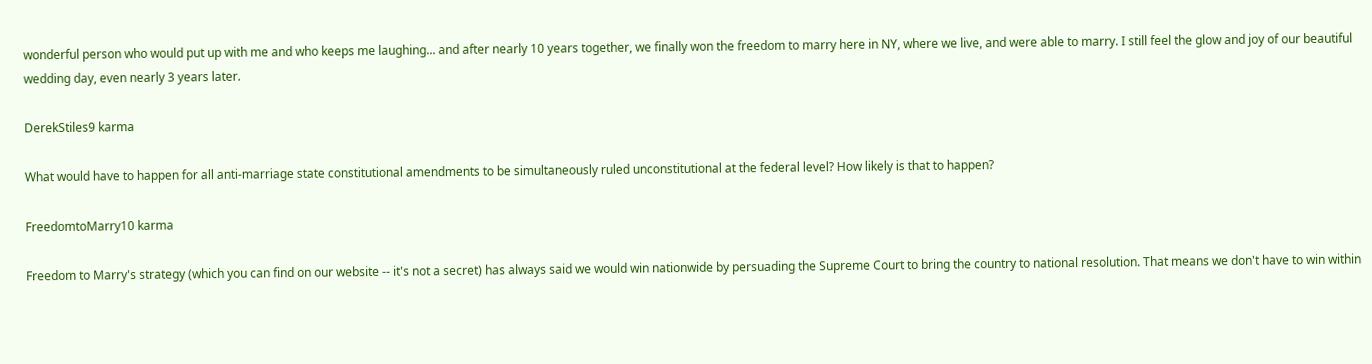wonderful person who would put up with me and who keeps me laughing... and after nearly 10 years together, we finally won the freedom to marry here in NY, where we live, and were able to marry. I still feel the glow and joy of our beautiful wedding day, even nearly 3 years later.

DerekStiles9 karma

What would have to happen for all anti-marriage state constitutional amendments to be simultaneously ruled unconstitutional at the federal level? How likely is that to happen?

FreedomtoMarry10 karma

Freedom to Marry's strategy (which you can find on our website -- it's not a secret) has always said we would win nationwide by persuading the Supreme Court to bring the country to national resolution. That means we don't have to win within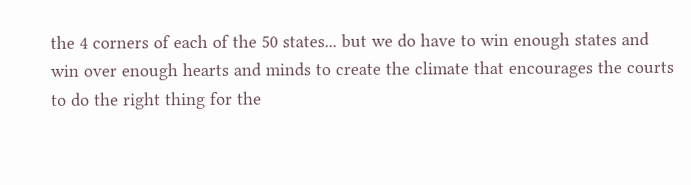the 4 corners of each of the 50 states... but we do have to win enough states and win over enough hearts and minds to create the climate that encourages the courts to do the right thing for the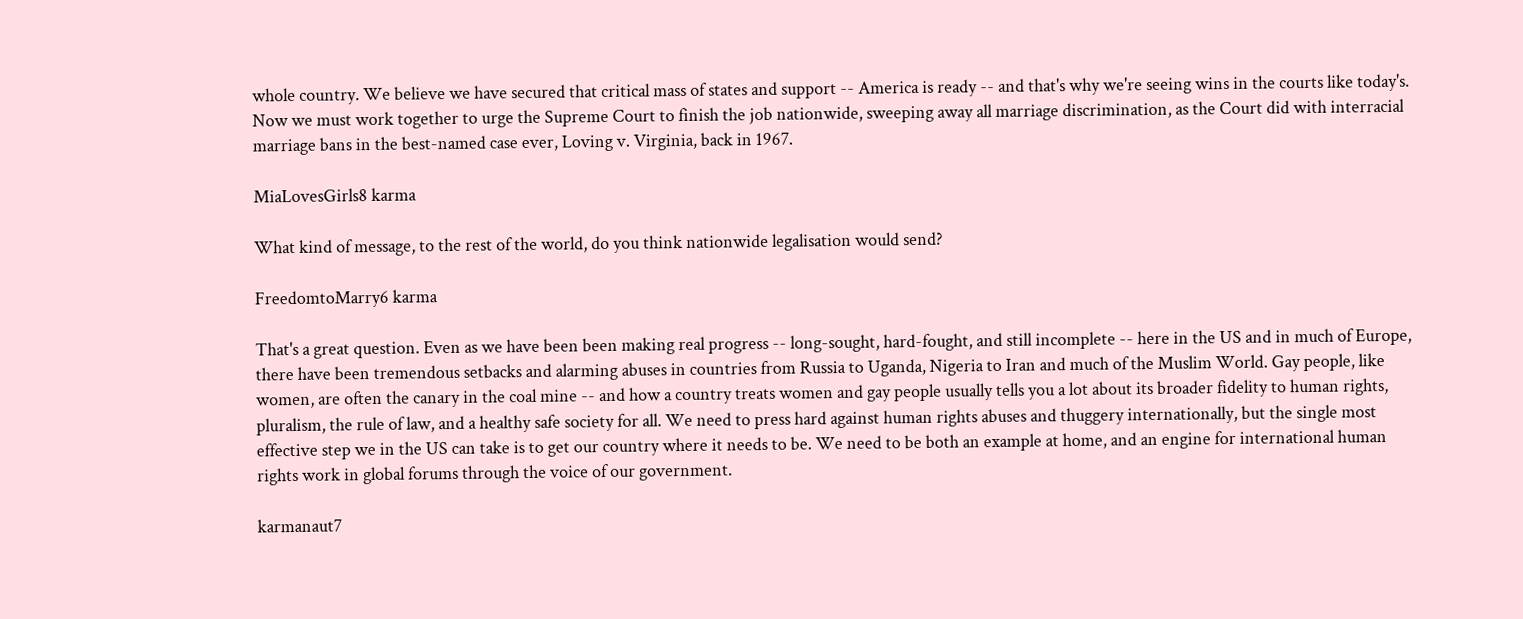whole country. We believe we have secured that critical mass of states and support -- America is ready -- and that's why we're seeing wins in the courts like today's. Now we must work together to urge the Supreme Court to finish the job nationwide, sweeping away all marriage discrimination, as the Court did with interracial marriage bans in the best-named case ever, Loving v. Virginia, back in 1967.

MiaLovesGirls8 karma

What kind of message, to the rest of the world, do you think nationwide legalisation would send?

FreedomtoMarry6 karma

That's a great question. Even as we have been been making real progress -- long-sought, hard-fought, and still incomplete -- here in the US and in much of Europe, there have been tremendous setbacks and alarming abuses in countries from Russia to Uganda, Nigeria to Iran and much of the Muslim World. Gay people, like women, are often the canary in the coal mine -- and how a country treats women and gay people usually tells you a lot about its broader fidelity to human rights, pluralism, the rule of law, and a healthy safe society for all. We need to press hard against human rights abuses and thuggery internationally, but the single most effective step we in the US can take is to get our country where it needs to be. We need to be both an example at home, and an engine for international human rights work in global forums through the voice of our government.

karmanaut7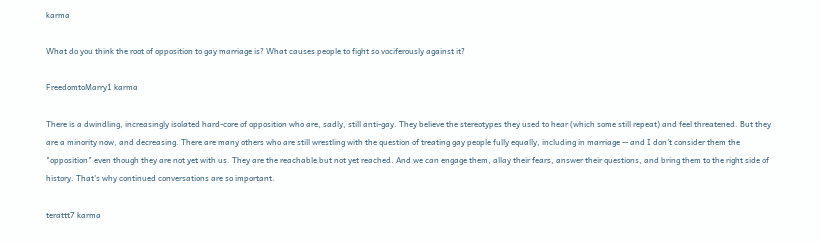karma

What do you think the root of opposition to gay marriage is? What causes people to fight so vociferously against it?

FreedomtoMarry1 karma

There is a dwindling, increasingly isolated hard-core of opposition who are, sadly, still anti-gay. They believe the stereotypes they used to hear (which some still repeat) and feel threatened. But they are a minority now, and decreasing. There are many others who are still wrestling with the question of treating gay people fully equally, including in marriage -- and I don't consider them the "opposition" even though they are not yet with us. They are the reachable but not yet reached. And we can engage them, allay their fears, answer their questions, and bring them to the right side of history. That's why continued conversations are so important.

terattt7 karma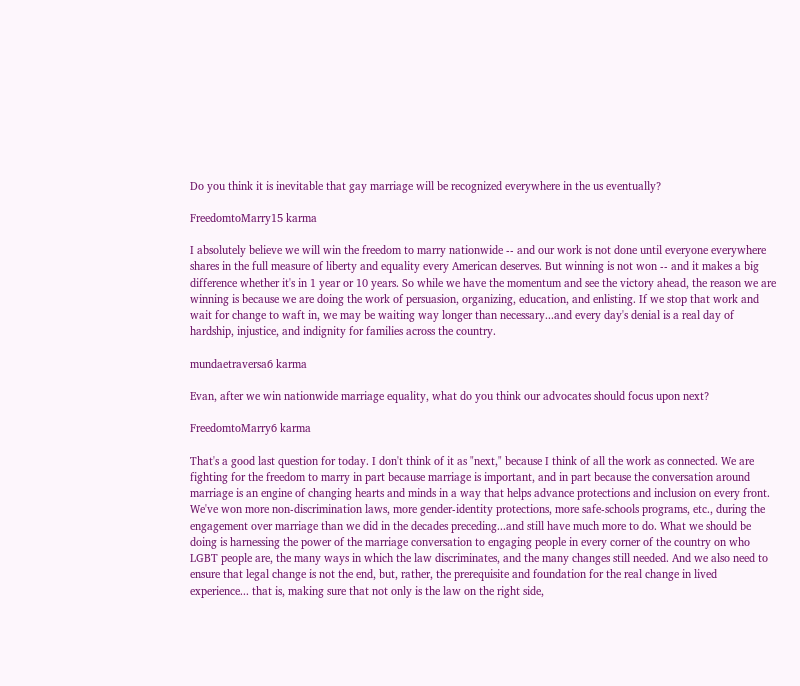Do you think it is inevitable that gay marriage will be recognized everywhere in the us eventually?

FreedomtoMarry15 karma

I absolutely believe we will win the freedom to marry nationwide -- and our work is not done until everyone everywhere shares in the full measure of liberty and equality every American deserves. But winning is not won -- and it makes a big difference whether it's in 1 year or 10 years. So while we have the momentum and see the victory ahead, the reason we are winning is because we are doing the work of persuasion, organizing, education, and enlisting. If we stop that work and wait for change to waft in, we may be waiting way longer than necessary...and every day's denial is a real day of hardship, injustice, and indignity for families across the country.

mundaetraversa6 karma

Evan, after we win nationwide marriage equality, what do you think our advocates should focus upon next?

FreedomtoMarry6 karma

That's a good last question for today. I don't think of it as "next," because I think of all the work as connected. We are fighting for the freedom to marry in part because marriage is important, and in part because the conversation around marriage is an engine of changing hearts and minds in a way that helps advance protections and inclusion on every front. We've won more non-discrimination laws, more gender-identity protections, more safe-schools programs, etc., during the engagement over marriage than we did in the decades preceding...and still have much more to do. What we should be doing is harnessing the power of the marriage conversation to engaging people in every corner of the country on who LGBT people are, the many ways in which the law discriminates, and the many changes still needed. And we also need to ensure that legal change is not the end, but, rather, the prerequisite and foundation for the real change in lived experience... that is, making sure that not only is the law on the right side,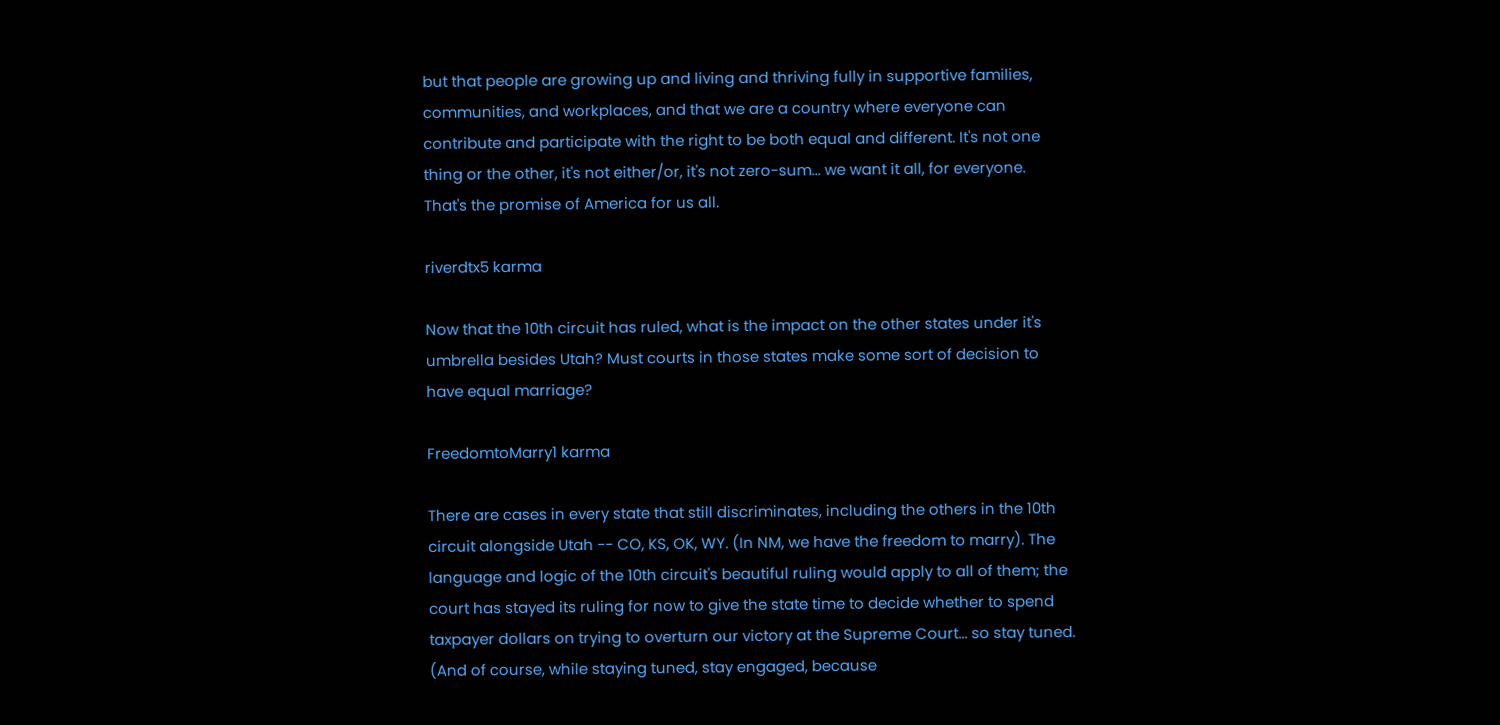but that people are growing up and living and thriving fully in supportive families, communities, and workplaces, and that we are a country where everyone can contribute and participate with the right to be both equal and different. It's not one thing or the other, it's not either/or, it's not zero-sum... we want it all, for everyone. That's the promise of America for us all.

riverdtx5 karma

Now that the 10th circuit has ruled, what is the impact on the other states under it's umbrella besides Utah? Must courts in those states make some sort of decision to have equal marriage?

FreedomtoMarry1 karma

There are cases in every state that still discriminates, including the others in the 10th circuit alongside Utah -- CO, KS, OK, WY. (In NM, we have the freedom to marry). The language and logic of the 10th circuit's beautiful ruling would apply to all of them; the court has stayed its ruling for now to give the state time to decide whether to spend taxpayer dollars on trying to overturn our victory at the Supreme Court... so stay tuned. (And of course, while staying tuned, stay engaged, because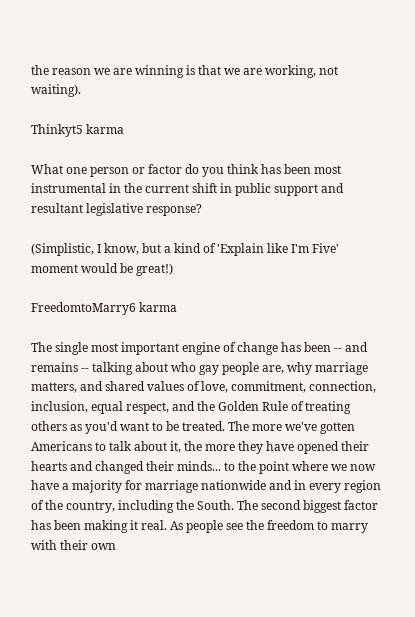the reason we are winning is that we are working, not waiting).

Thinkyt5 karma

What one person or factor do you think has been most instrumental in the current shift in public support and resultant legislative response?

(Simplistic, I know, but a kind of 'Explain like I'm Five' moment would be great!)

FreedomtoMarry6 karma

The single most important engine of change has been -- and remains -- talking about who gay people are, why marriage matters, and shared values of love, commitment, connection, inclusion, equal respect, and the Golden Rule of treating others as you'd want to be treated. The more we've gotten Americans to talk about it, the more they have opened their hearts and changed their minds... to the point where we now have a majority for marriage nationwide and in every region of the country, including the South. The second biggest factor has been making it real. As people see the freedom to marry with their own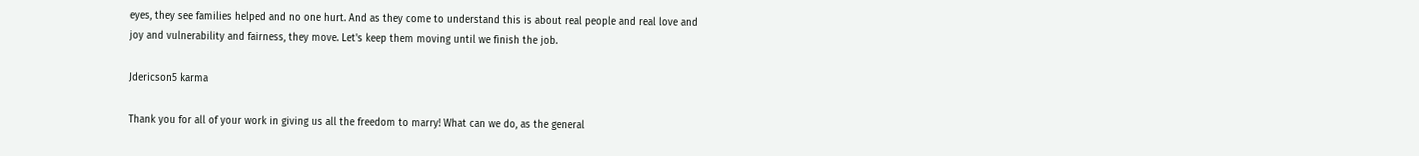eyes, they see families helped and no one hurt. And as they come to understand this is about real people and real love and joy and vulnerability and fairness, they move. Let's keep them moving until we finish the job.

Jdericson5 karma

Thank you for all of your work in giving us all the freedom to marry! What can we do, as the general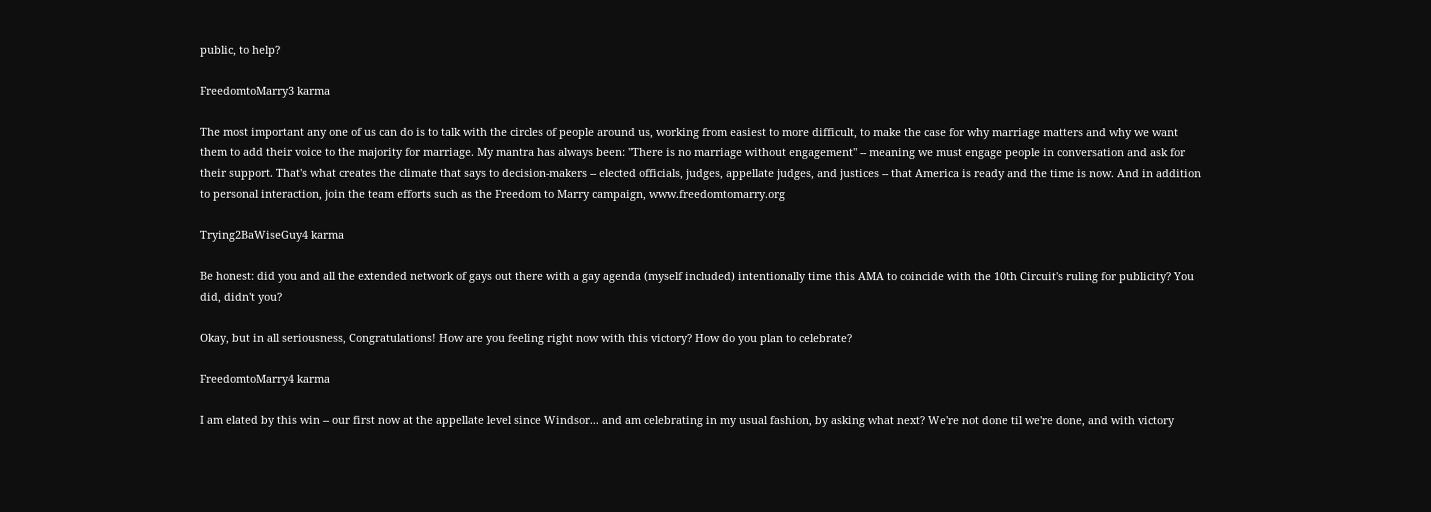public, to help?

FreedomtoMarry3 karma

The most important any one of us can do is to talk with the circles of people around us, working from easiest to more difficult, to make the case for why marriage matters and why we want them to add their voice to the majority for marriage. My mantra has always been: "There is no marriage without engagement" -- meaning we must engage people in conversation and ask for their support. That's what creates the climate that says to decision-makers -- elected officials, judges, appellate judges, and justices -- that America is ready and the time is now. And in addition to personal interaction, join the team efforts such as the Freedom to Marry campaign, www.freedomtomarry.org

Trying2BaWiseGuy4 karma

Be honest: did you and all the extended network of gays out there with a gay agenda (myself included) intentionally time this AMA to coincide with the 10th Circuit's ruling for publicity? You did, didn't you?

Okay, but in all seriousness, Congratulations! How are you feeling right now with this victory? How do you plan to celebrate?

FreedomtoMarry4 karma

I am elated by this win -- our first now at the appellate level since Windsor... and am celebrating in my usual fashion, by asking what next? We're not done til we're done, and with victory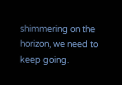shimmering on the horizon, we need to keep going.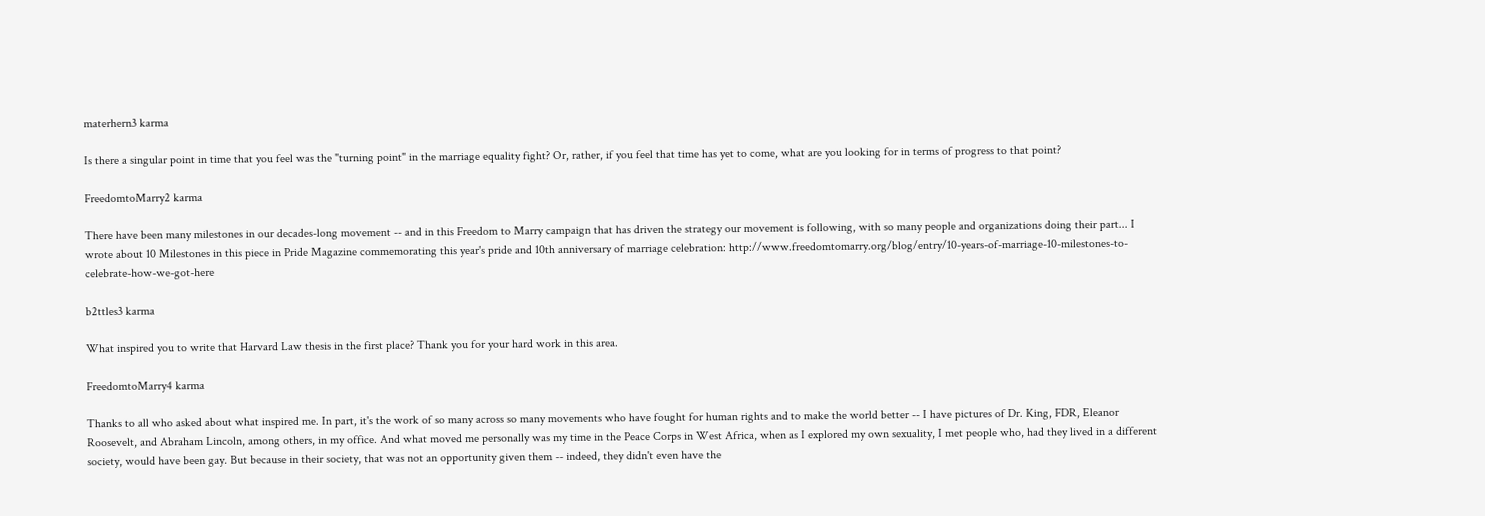materhern3 karma

Is there a singular point in time that you feel was the "turning point" in the marriage equality fight? Or, rather, if you feel that time has yet to come, what are you looking for in terms of progress to that point?

FreedomtoMarry2 karma

There have been many milestones in our decades-long movement -- and in this Freedom to Marry campaign that has driven the strategy our movement is following, with so many people and organizations doing their part... I wrote about 10 Milestones in this piece in Pride Magazine commemorating this year's pride and 10th anniversary of marriage celebration: http://www.freedomtomarry.org/blog/entry/10-years-of-marriage-10-milestones-to-celebrate-how-we-got-here

b2ttles3 karma

What inspired you to write that Harvard Law thesis in the first place? Thank you for your hard work in this area.

FreedomtoMarry4 karma

Thanks to all who asked about what inspired me. In part, it's the work of so many across so many movements who have fought for human rights and to make the world better -- I have pictures of Dr. King, FDR, Eleanor Roosevelt, and Abraham Lincoln, among others, in my office. And what moved me personally was my time in the Peace Corps in West Africa, when as I explored my own sexuality, I met people who, had they lived in a different society, would have been gay. But because in their society, that was not an opportunity given them -- indeed, they didn't even have the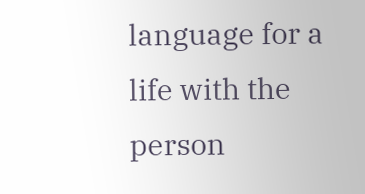language for a life with the person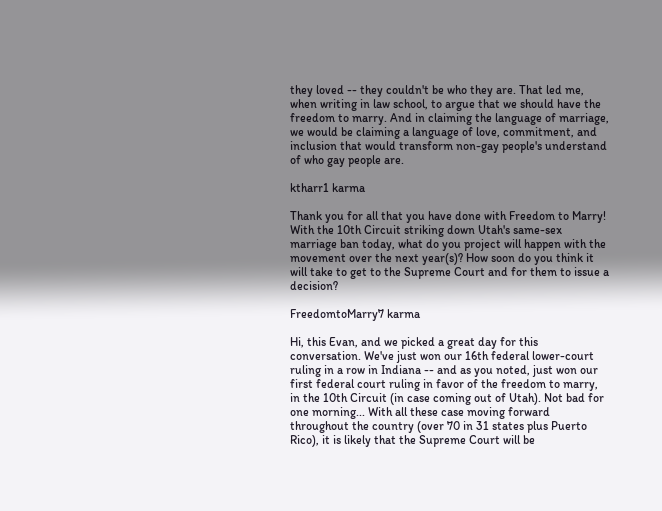they loved -- they couldn't be who they are. That led me, when writing in law school, to argue that we should have the freedom to marry. And in claiming the language of marriage, we would be claiming a language of love, commitment, and inclusion that would transform non-gay people's understand of who gay people are.

ktharr1 karma

Thank you for all that you have done with Freedom to Marry! With the 10th Circuit striking down Utah's same-sex marriage ban today, what do you project will happen with the movement over the next year(s)? How soon do you think it will take to get to the Supreme Court and for them to issue a decision?

FreedomtoMarry7 karma

Hi, this Evan, and we picked a great day for this conversation. We've just won our 16th federal lower-court ruling in a row in Indiana -- and as you noted, just won our first federal court ruling in favor of the freedom to marry, in the 10th Circuit (in case coming out of Utah). Not bad for one morning... With all these case moving forward throughout the country (over 70 in 31 states plus Puerto Rico), it is likely that the Supreme Court will be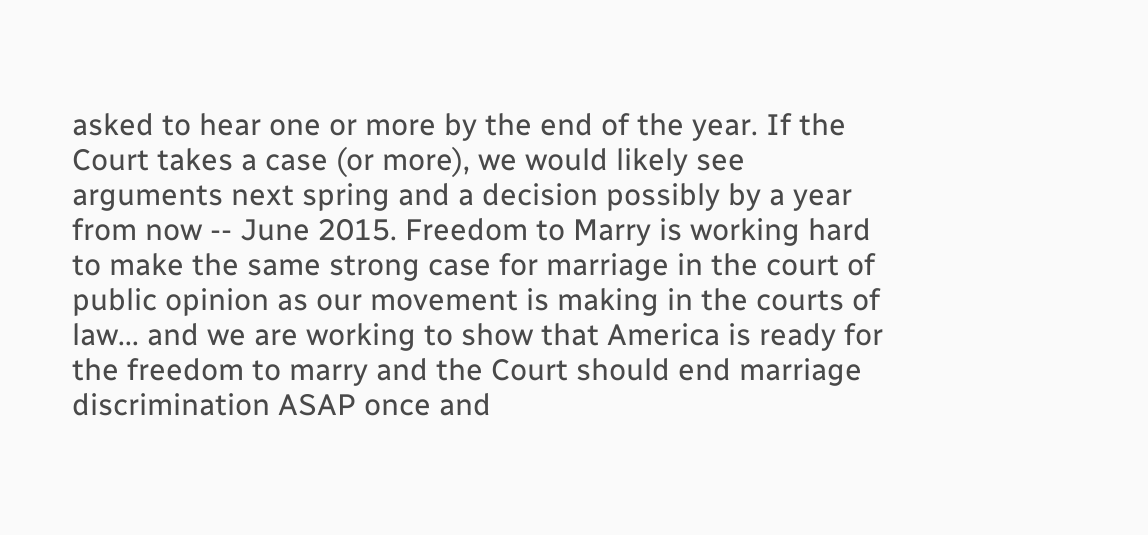asked to hear one or more by the end of the year. If the Court takes a case (or more), we would likely see arguments next spring and a decision possibly by a year from now -- June 2015. Freedom to Marry is working hard to make the same strong case for marriage in the court of public opinion as our movement is making in the courts of law... and we are working to show that America is ready for the freedom to marry and the Court should end marriage discrimination ASAP once and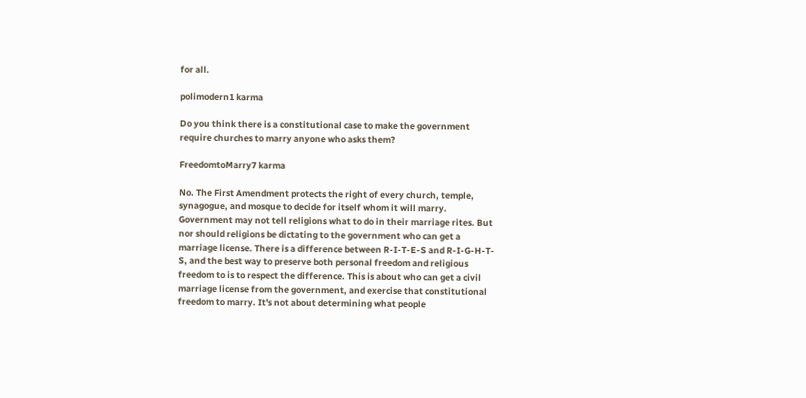for all.

polimodern1 karma

Do you think there is a constitutional case to make the government require churches to marry anyone who asks them?

FreedomtoMarry7 karma

No. The First Amendment protects the right of every church, temple, synagogue, and mosque to decide for itself whom it will marry. Government may not tell religions what to do in their marriage rites. But nor should religions be dictating to the government who can get a marriage license. There is a difference between R-I-T-E-S and R-I-G-H-T-S, and the best way to preserve both personal freedom and religious freedom to is to respect the difference. This is about who can get a civil marriage license from the government, and exercise that constitutional freedom to marry. It's not about determining what people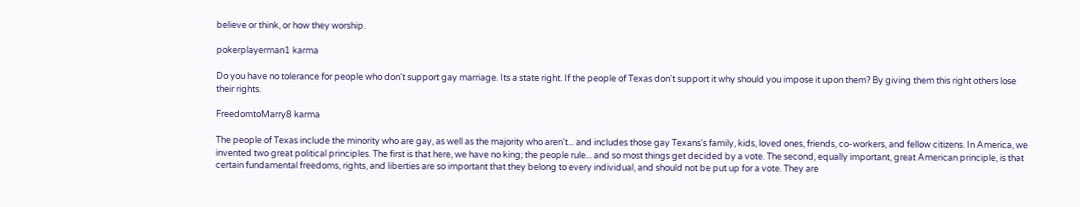believe or think, or how they worship.

pokerplayerman1 karma

Do you have no tolerance for people who don't support gay marriage. Its a state right. If the people of Texas don't support it why should you impose it upon them? By giving them this right others lose their rights.

FreedomtoMarry8 karma

The people of Texas include the minority who are gay, as well as the majority who aren't... and includes those gay Texans's family, kids, loved ones, friends, co-workers, and fellow citizens. In America, we invented two great political principles. The first is that here, we have no king; the people rule... and so most things get decided by a vote. The second, equally important, great American principle, is that certain fundamental freedoms, rights, and liberties are so important that they belong to every individual, and should not be put up for a vote. They are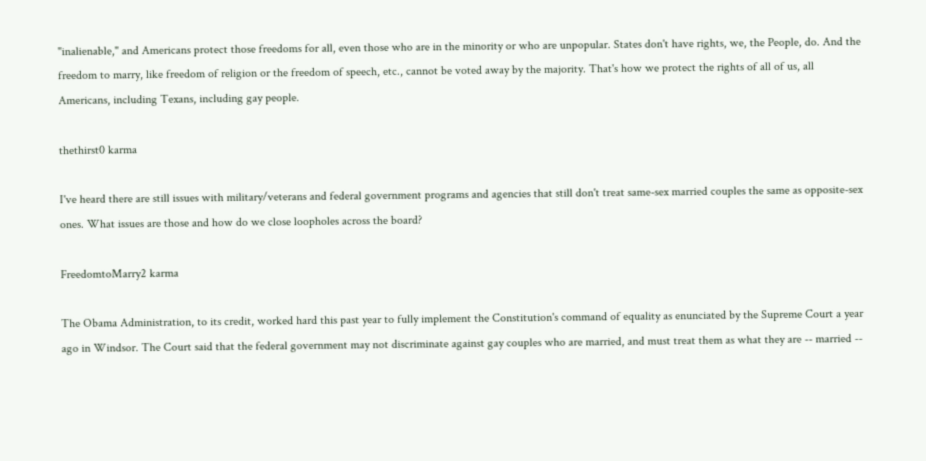"inalienable," and Americans protect those freedoms for all, even those who are in the minority or who are unpopular. States don't have rights, we, the People, do. And the freedom to marry, like freedom of religion or the freedom of speech, etc., cannot be voted away by the majority. That's how we protect the rights of all of us, all Americans, including Texans, including gay people.

thethirst0 karma

I've heard there are still issues with military/veterans and federal government programs and agencies that still don't treat same-sex married couples the same as opposite-sex ones. What issues are those and how do we close loopholes across the board?

FreedomtoMarry2 karma

The Obama Administration, to its credit, worked hard this past year to fully implement the Constitution's command of equality as enunciated by the Supreme Court a year ago in Windsor. The Court said that the federal government may not discriminate against gay couples who are married, and must treat them as what they are -- married --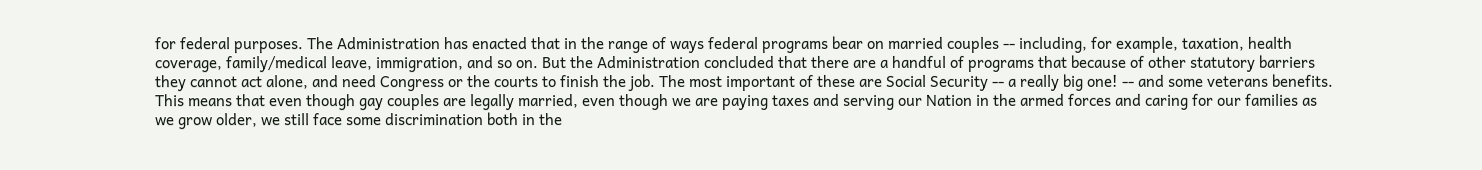for federal purposes. The Administration has enacted that in the range of ways federal programs bear on married couples -- including, for example, taxation, health coverage, family/medical leave, immigration, and so on. But the Administration concluded that there are a handful of programs that because of other statutory barriers they cannot act alone, and need Congress or the courts to finish the job. The most important of these are Social Security -- a really big one! -- and some veterans benefits. This means that even though gay couples are legally married, even though we are paying taxes and serving our Nation in the armed forces and caring for our families as we grow older, we still face some discrimination both in the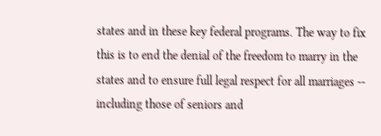states and in these key federal programs. The way to fix this is to end the denial of the freedom to marry in the states and to ensure full legal respect for all marriages -- including those of seniors and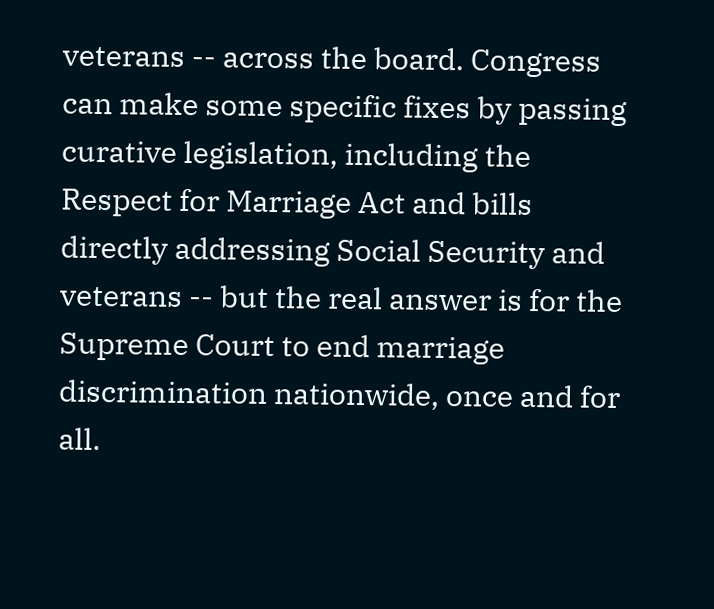veterans -- across the board. Congress can make some specific fixes by passing curative legislation, including the Respect for Marriage Act and bills directly addressing Social Security and veterans -- but the real answer is for the Supreme Court to end marriage discrimination nationwide, once and for all.